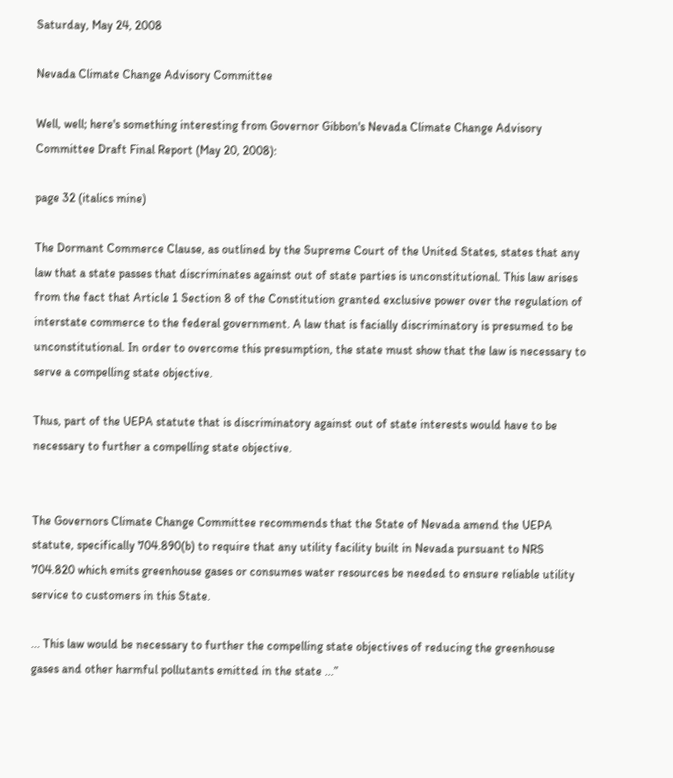Saturday, May 24, 2008

Nevada Climate Change Advisory Committee

Well, well; here's something interesting from Governor Gibbon's Nevada Climate Change Advisory Committee Draft Final Report (May 20, 2008):

page 32 (italics mine)

The Dormant Commerce Clause, as outlined by the Supreme Court of the United States, states that any law that a state passes that discriminates against out of state parties is unconstitutional. This law arises from the fact that Article 1 Section 8 of the Constitution granted exclusive power over the regulation of interstate commerce to the federal government. A law that is facially discriminatory is presumed to be unconstitutional. In order to overcome this presumption, the state must show that the law is necessary to serve a compelling state objective.

Thus, part of the UEPA statute that is discriminatory against out of state interests would have to be necessary to further a compelling state objective.


The Governors Climate Change Committee recommends that the State of Nevada amend the UEPA statute, specifically 704.890(b) to require that any utility facility built in Nevada pursuant to NRS 704.820 which emits greenhouse gases or consumes water resources be needed to ensure reliable utility service to customers in this State.

... This law would be necessary to further the compelling state objectives of reducing the greenhouse gases and other harmful pollutants emitted in the state ...”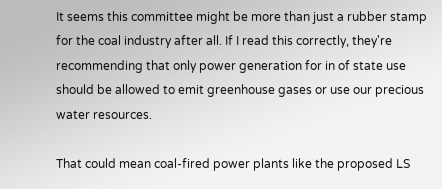It seems this committee might be more than just a rubber stamp for the coal industry after all. If I read this correctly, they're recommending that only power generation for in of state use should be allowed to emit greenhouse gases or use our precious water resources.

That could mean coal-fired power plants like the proposed LS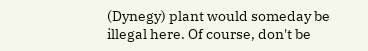(Dynegy) plant would someday be illegal here. Of course, don't be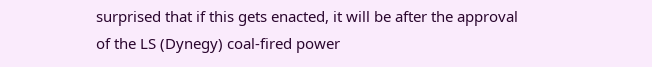surprised that if this gets enacted, it will be after the approval of the LS (Dynegy) coal-fired power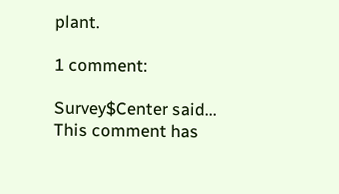plant.

1 comment:

Survey$Center said...
This comment has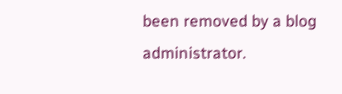been removed by a blog administrator.